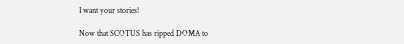I want your stories!

Now that SCOTUS has ripped DOMA to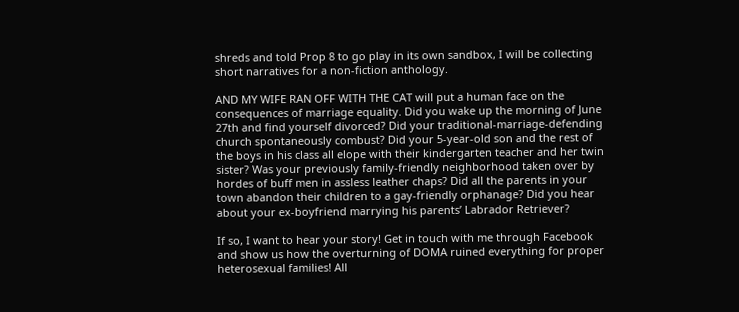shreds and told Prop 8 to go play in its own sandbox, I will be collecting short narratives for a non-fiction anthology.

AND MY WIFE RAN OFF WITH THE CAT will put a human face on the consequences of marriage equality. Did you wake up the morning of June 27th and find yourself divorced? Did your traditional-marriage-defending church spontaneously combust? Did your 5-year-old son and the rest of the boys in his class all elope with their kindergarten teacher and her twin sister? Was your previously family-friendly neighborhood taken over by hordes of buff men in assless leather chaps? Did all the parents in your town abandon their children to a gay-friendly orphanage? Did you hear about your ex-boyfriend marrying his parents’ Labrador Retriever?

If so, I want to hear your story! Get in touch with me through Facebook and show us how the overturning of DOMA ruined everything for proper heterosexual families! All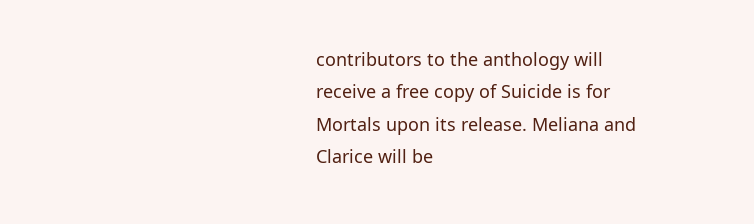contributors to the anthology will receive a free copy of Suicide is for Mortals upon its release. Meliana and Clarice will be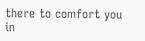there to comfort you in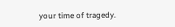your time of tragedy.